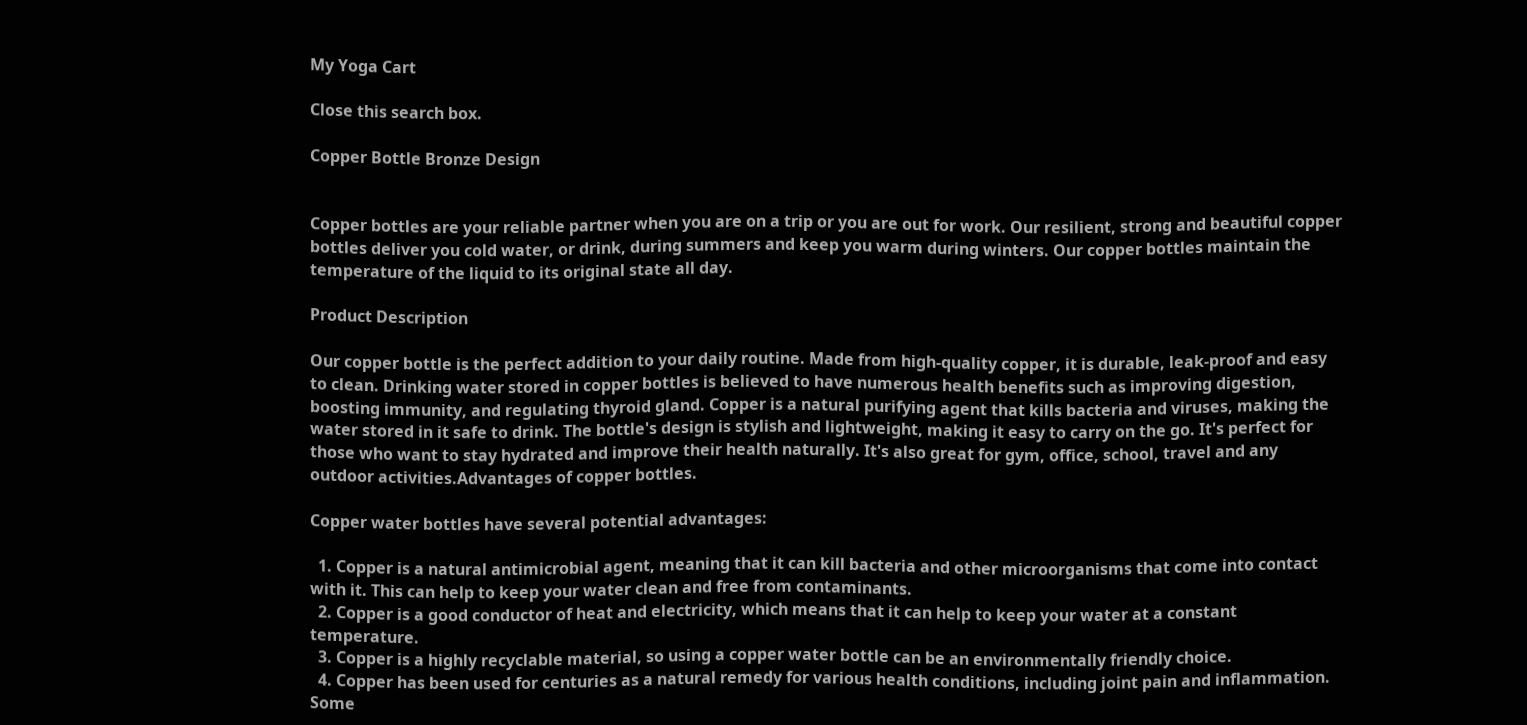My Yoga Cart

Close this search box.

Copper Bottle Bronze Design


Copper bottles are your reliable partner when you are on a trip or you are out for work. Our resilient, strong and beautiful copper bottles deliver you cold water, or drink, during summers and keep you warm during winters. Our copper bottles maintain the temperature of the liquid to its original state all day.

Product Description

Our copper bottle is the perfect addition to your daily routine. Made from high-quality copper, it is durable, leak-proof and easy to clean. Drinking water stored in copper bottles is believed to have numerous health benefits such as improving digestion, boosting immunity, and regulating thyroid gland. Copper is a natural purifying agent that kills bacteria and viruses, making the water stored in it safe to drink. The bottle's design is stylish and lightweight, making it easy to carry on the go. It's perfect for those who want to stay hydrated and improve their health naturally. It's also great for gym, office, school, travel and any outdoor activities.Advantages of copper bottles.

Copper water bottles have several potential advantages:

  1. Copper is a natural antimicrobial agent, meaning that it can kill bacteria and other microorganisms that come into contact with it. This can help to keep your water clean and free from contaminants.
  2. Copper is a good conductor of heat and electricity, which means that it can help to keep your water at a constant temperature.
  3. Copper is a highly recyclable material, so using a copper water bottle can be an environmentally friendly choice.
  4. Copper has been used for centuries as a natural remedy for various health conditions, including joint pain and inflammation. Some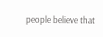people believe that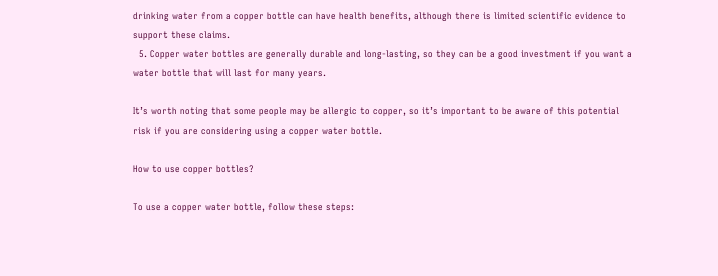drinking water from a copper bottle can have health benefits, although there is limited scientific evidence to support these claims.
  5. Copper water bottles are generally durable and long-lasting, so they can be a good investment if you want a water bottle that will last for many years.

It’s worth noting that some people may be allergic to copper, so it’s important to be aware of this potential risk if you are considering using a copper water bottle.

How to use copper bottles?

To use a copper water bottle, follow these steps: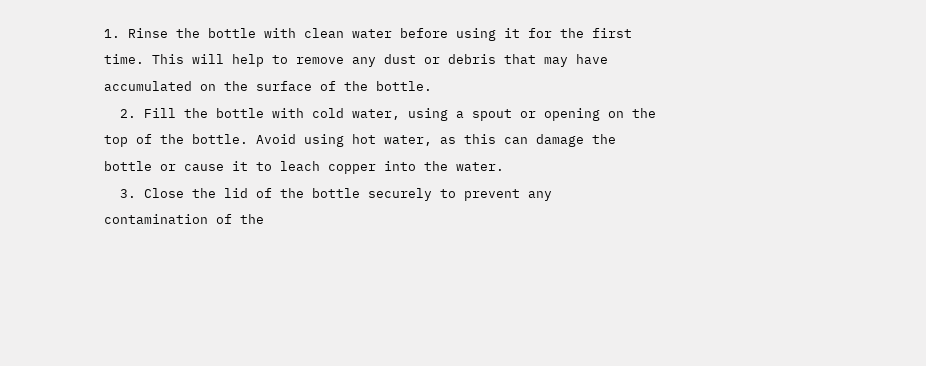1. Rinse the bottle with clean water before using it for the first time. This will help to remove any dust or debris that may have accumulated on the surface of the bottle.
  2. Fill the bottle with cold water, using a spout or opening on the top of the bottle. Avoid using hot water, as this can damage the bottle or cause it to leach copper into the water.
  3. Close the lid of the bottle securely to prevent any contamination of the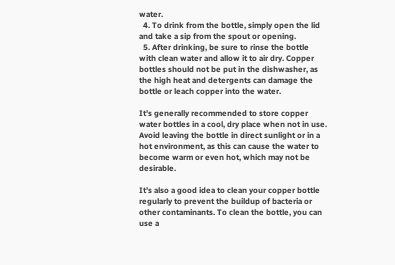water.
  4. To drink from the bottle, simply open the lid and take a sip from the spout or opening.
  5. After drinking, be sure to rinse the bottle with clean water and allow it to air dry. Copper bottles should not be put in the dishwasher, as the high heat and detergents can damage the bottle or leach copper into the water.

It’s generally recommended to store copper water bottles in a cool, dry place when not in use. Avoid leaving the bottle in direct sunlight or in a hot environment, as this can cause the water to become warm or even hot, which may not be desirable.

It’s also a good idea to clean your copper bottle regularly to prevent the buildup of bacteria or other contaminants. To clean the bottle, you can use a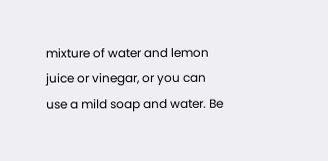mixture of water and lemon juice or vinegar, or you can use a mild soap and water. Be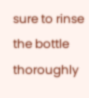sure to rinse the bottle thoroughly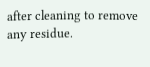after cleaning to remove any residue.